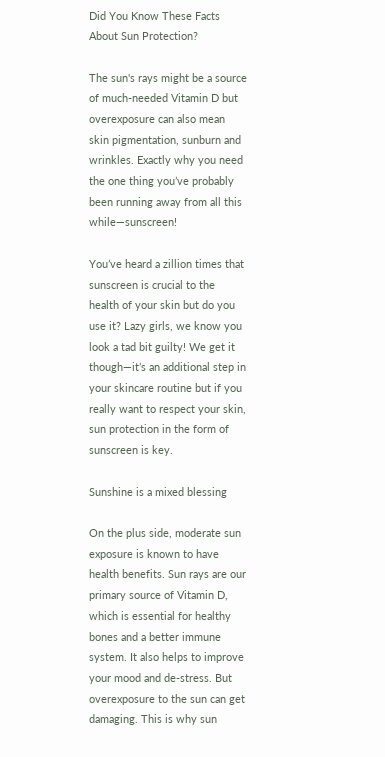Did You Know These Facts About Sun Protection?

The sun's rays might be a source of much-needed Vitamin D but overexposure can also mean skin pigmentation, sunburn and wrinkles. Exactly why you need the one thing you’ve probably been running away from all this while—sunscreen!

You’ve heard a zillion times that sunscreen is crucial to the health of your skin but do you use it? Lazy girls, we know you look a tad bit guilty! We get it though—it’s an additional step in your skincare routine but if you really want to respect your skin, sun protection in the form of sunscreen is key.

Sunshine is a mixed blessing

On the plus side, moderate sun exposure is known to have health benefits. Sun rays are our primary source of Vitamin D, which is essential for healthy bones and a better immune system. It also helps to improve your mood and de-stress. But overexposure to the sun can get damaging. This is why sun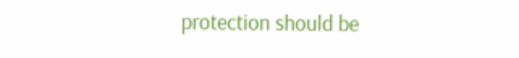protection should be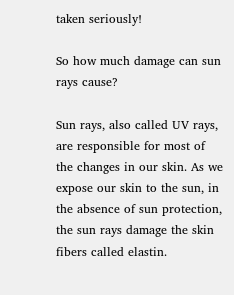taken seriously!

So how much damage can sun rays cause?

Sun rays, also called UV rays, are responsible for most of the changes in our skin. As we expose our skin to the sun, in the absence of sun protection, the sun rays damage the skin fibers called elastin.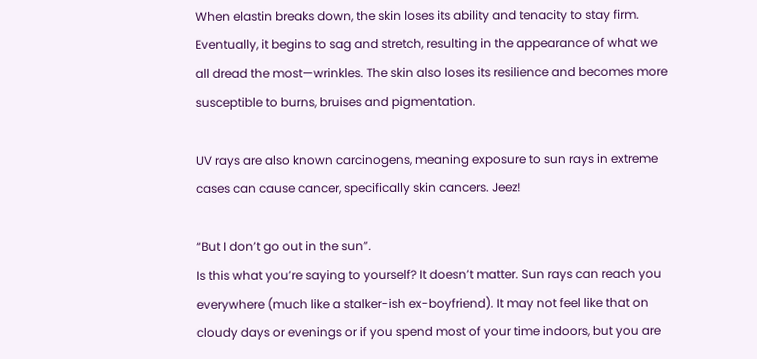When elastin breaks down, the skin loses its ability and tenacity to stay firm. Eventually, it begins to sag and stretch, resulting in the appearance of what we all dread the most—wrinkles. The skin also loses its resilience and becomes more susceptible to burns, bruises and pigmentation.

UV rays are also known carcinogens, meaning exposure to sun rays in extreme cases can cause cancer, specifically skin cancers. Jeez!

“But I don’t go out in the sun”.
Is this what you’re saying to yourself? It doesn’t matter. Sun rays can reach you everywhere (much like a stalker-ish ex-boyfriend). It may not feel like that on cloudy days or evenings or if you spend most of your time indoors, but you are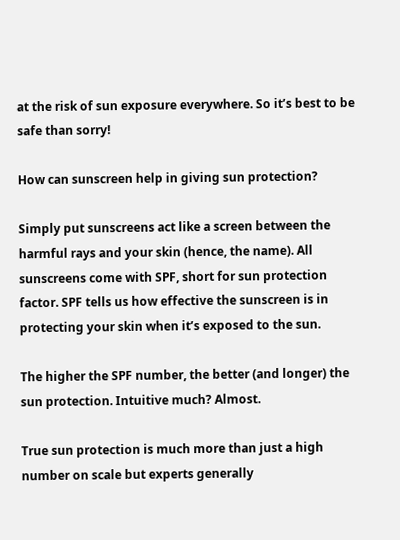at the risk of sun exposure everywhere. So it’s best to be safe than sorry!

How can sunscreen help in giving sun protection?

Simply put sunscreens act like a screen between the harmful rays and your skin (hence, the name). All sunscreens come with SPF, short for sun protection factor. SPF tells us how effective the sunscreen is in protecting your skin when it’s exposed to the sun.

The higher the SPF number, the better (and longer) the sun protection. Intuitive much? Almost.

True sun protection is much more than just a high number on scale but experts generally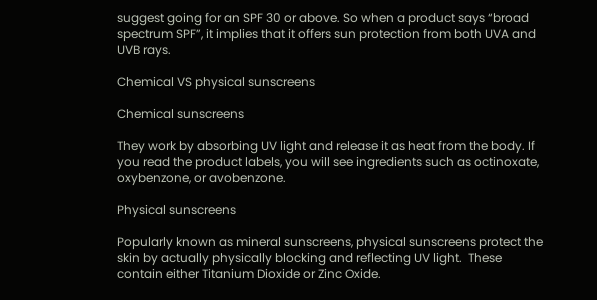suggest going for an SPF 30 or above. So when a product says “broad spectrum SPF”, it implies that it offers sun protection from both UVA and UVB rays.

Chemical VS physical sunscreens

Chemical sunscreens

They work by absorbing UV light and release it as heat from the body. If you read the product labels, you will see ingredients such as octinoxate, oxybenzone, or avobenzone.

Physical sunscreens

Popularly known as mineral sunscreens, physical sunscreens protect the skin by actually physically blocking and reflecting UV light.  These contain either Titanium Dioxide or Zinc Oxide.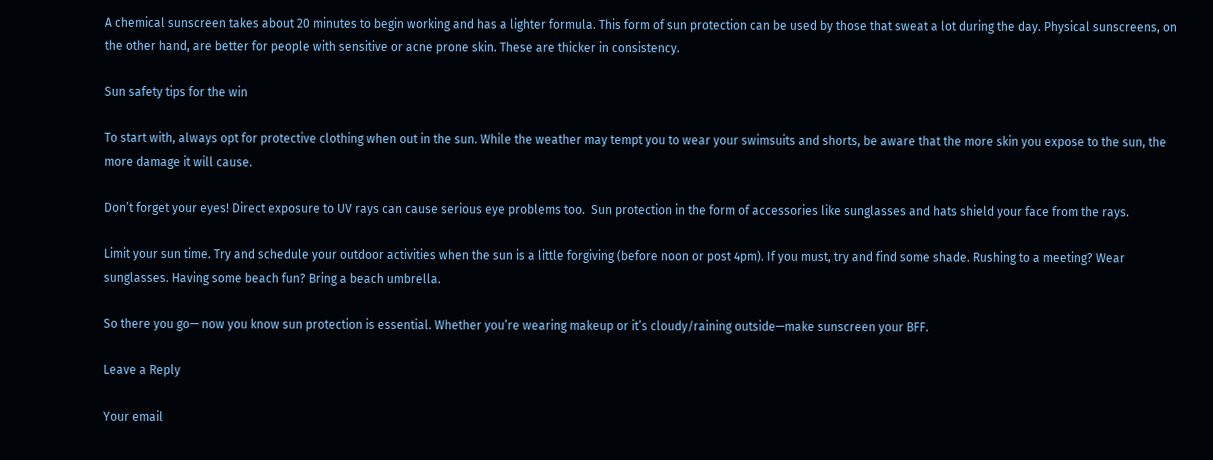A chemical sunscreen takes about 20 minutes to begin working and has a lighter formula. This form of sun protection can be used by those that sweat a lot during the day. Physical sunscreens, on the other hand, are better for people with sensitive or acne prone skin. These are thicker in consistency.

Sun safety tips for the win

To start with, always opt for protective clothing when out in the sun. While the weather may tempt you to wear your swimsuits and shorts, be aware that the more skin you expose to the sun, the more damage it will cause.

Don’t forget your eyes! Direct exposure to UV rays can cause serious eye problems too.  Sun protection in the form of accessories like sunglasses and hats shield your face from the rays.

Limit your sun time. Try and schedule your outdoor activities when the sun is a little forgiving (before noon or post 4pm). If you must, try and find some shade. Rushing to a meeting? Wear sunglasses. Having some beach fun? Bring a beach umbrella.

So there you go— now you know sun protection is essential. Whether you’re wearing makeup or it’s cloudy/raining outside—make sunscreen your BFF.

Leave a Reply

Your email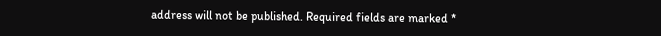address will not be published. Required fields are marked *